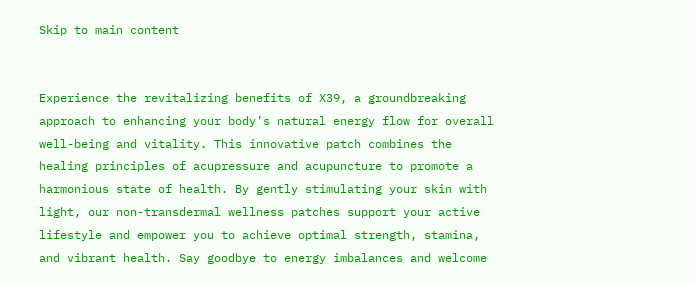Skip to main content


Experience the revitalizing benefits of X39, a groundbreaking approach to enhancing your body’s natural energy flow for overall well-being and vitality. This innovative patch combines the healing principles of acupressure and acupuncture to promote a harmonious state of health. By gently stimulating your skin with light, our non-transdermal wellness patches support your active lifestyle and empower you to achieve optimal strength, stamina, and vibrant health. Say goodbye to energy imbalances and welcome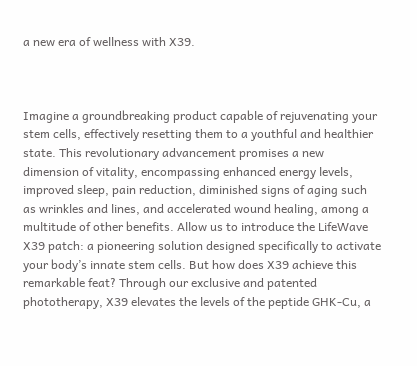a new era of wellness with X39.



Imagine a groundbreaking product capable of rejuvenating your stem cells, effectively resetting them to a youthful and healthier state. This revolutionary advancement promises a new dimension of vitality, encompassing enhanced energy levels, improved sleep, pain reduction, diminished signs of aging such as wrinkles and lines, and accelerated wound healing, among a multitude of other benefits. Allow us to introduce the LifeWave X39 patch: a pioneering solution designed specifically to activate your body’s innate stem cells. But how does X39 achieve this remarkable feat? Through our exclusive and patented phototherapy, X39 elevates the levels of the peptide GHK-Cu, a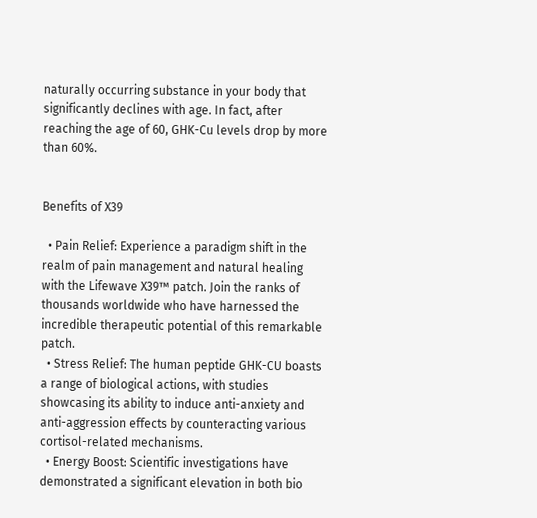naturally occurring substance in your body that significantly declines with age. In fact, after reaching the age of 60, GHK-Cu levels drop by more than 60%.


Benefits of X39

  • Pain Relief: Experience a paradigm shift in the realm of pain management and natural healing with the Lifewave X39™ patch. Join the ranks of thousands worldwide who have harnessed the incredible therapeutic potential of this remarkable patch.
  • Stress Relief: The human peptide GHK-CU boasts a range of biological actions, with studies showcasing its ability to induce anti-anxiety and anti-aggression effects by counteracting various cortisol-related mechanisms.
  • Energy Boost: Scientific investigations have demonstrated a significant elevation in both bio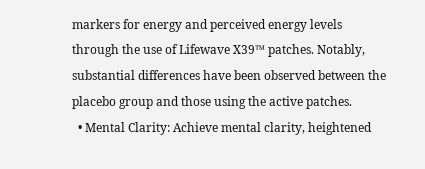markers for energy and perceived energy levels through the use of Lifewave X39™ patches. Notably, substantial differences have been observed between the placebo group and those using the active patches.
  • Mental Clarity: Achieve mental clarity, heightened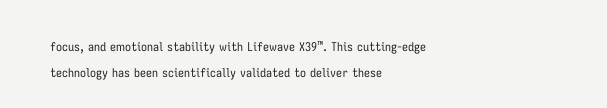focus, and emotional stability with Lifewave X39™. This cutting-edge technology has been scientifically validated to deliver these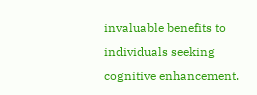invaluable benefits to individuals seeking cognitive enhancement.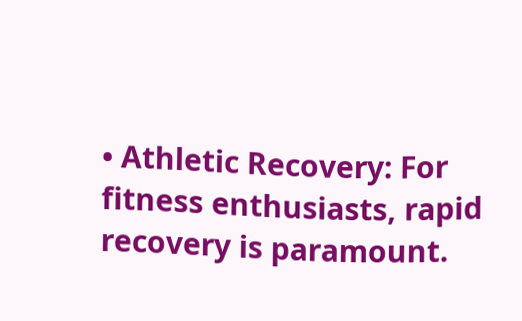• Athletic Recovery: For fitness enthusiasts, rapid recovery is paramount.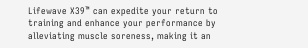Lifewave X39™ can expedite your return to training and enhance your performance by alleviating muscle soreness, making it an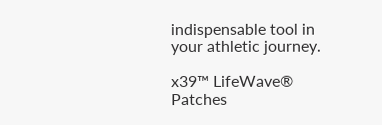indispensable tool in your athletic journey.

x39™ LifeWave® Patches